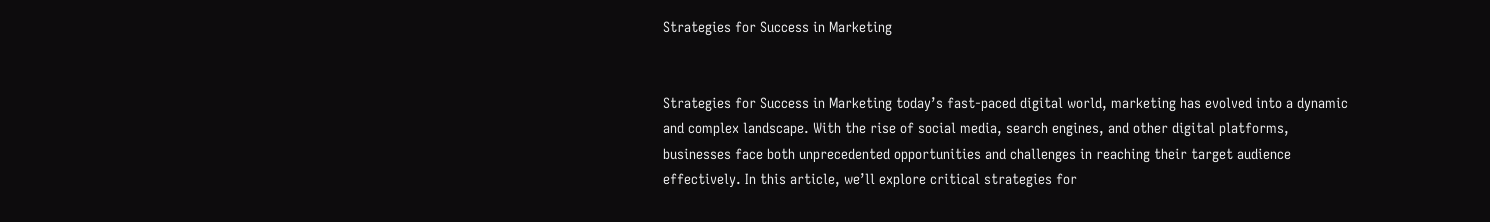Strategies for Success in Marketing


Strategies for Success in Marketing today’s fast-paced digital world, marketing has evolved into a dynamic and complex landscape. With the rise of social media, search engines, and other digital platforms, businesses face both unprecedented opportunities and challenges in reaching their target audience effectively. In this article, we’ll explore critical strategies for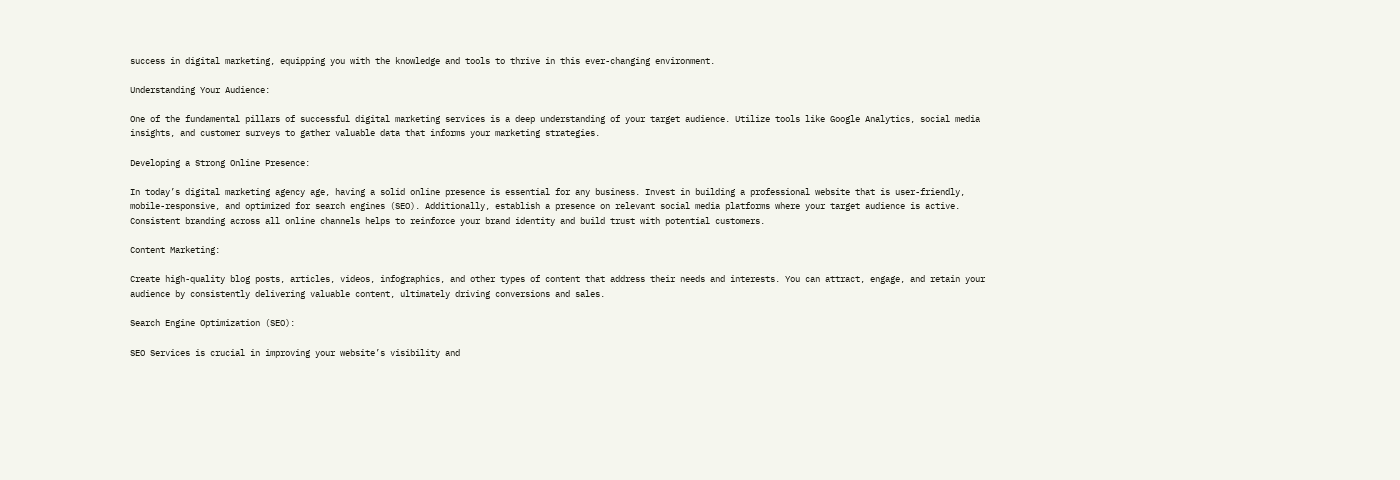success in digital marketing, equipping you with the knowledge and tools to thrive in this ever-changing environment.

Understanding Your Audience:

One of the fundamental pillars of successful digital marketing services is a deep understanding of your target audience. Utilize tools like Google Analytics, social media insights, and customer surveys to gather valuable data that informs your marketing strategies.

Developing a Strong Online Presence:

In today’s digital marketing agency age, having a solid online presence is essential for any business. Invest in building a professional website that is user-friendly, mobile-responsive, and optimized for search engines (SEO). Additionally, establish a presence on relevant social media platforms where your target audience is active. Consistent branding across all online channels helps to reinforce your brand identity and build trust with potential customers.

Content Marketing:

Create high-quality blog posts, articles, videos, infographics, and other types of content that address their needs and interests. You can attract, engage, and retain your audience by consistently delivering valuable content, ultimately driving conversions and sales.

Search Engine Optimization (SEO):

SEO Services is crucial in improving your website’s visibility and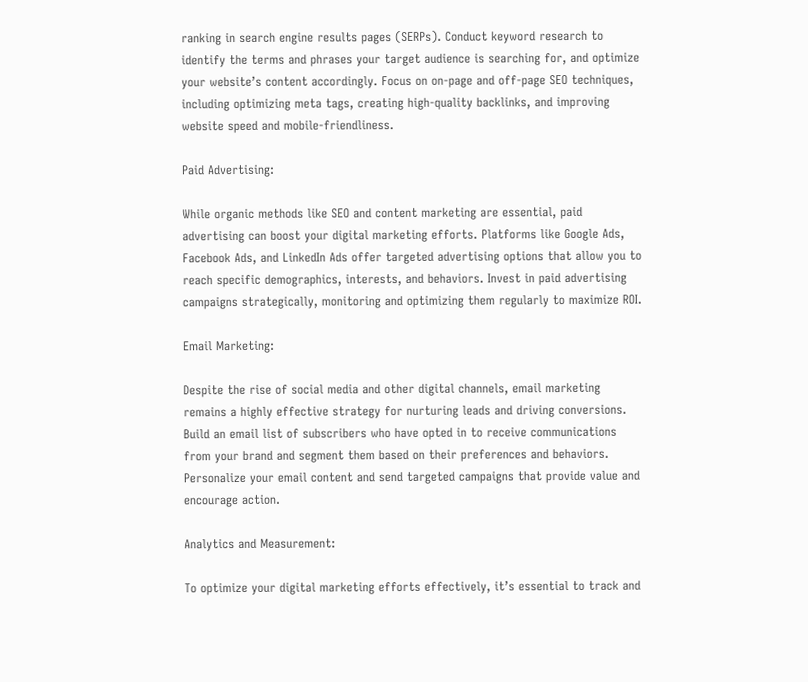ranking in search engine results pages (SERPs). Conduct keyword research to identify the terms and phrases your target audience is searching for, and optimize your website’s content accordingly. Focus on on-page and off-page SEO techniques, including optimizing meta tags, creating high-quality backlinks, and improving website speed and mobile-friendliness.

Paid Advertising:

While organic methods like SEO and content marketing are essential, paid advertising can boost your digital marketing efforts. Platforms like Google Ads, Facebook Ads, and LinkedIn Ads offer targeted advertising options that allow you to reach specific demographics, interests, and behaviors. Invest in paid advertising campaigns strategically, monitoring and optimizing them regularly to maximize ROI.

Email Marketing:

Despite the rise of social media and other digital channels, email marketing remains a highly effective strategy for nurturing leads and driving conversions. Build an email list of subscribers who have opted in to receive communications from your brand and segment them based on their preferences and behaviors. Personalize your email content and send targeted campaigns that provide value and encourage action.

Analytics and Measurement:

To optimize your digital marketing efforts effectively, it’s essential to track and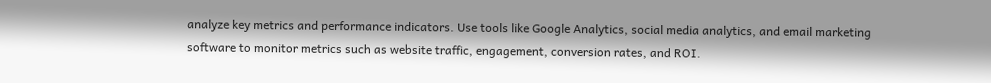analyze key metrics and performance indicators. Use tools like Google Analytics, social media analytics, and email marketing software to monitor metrics such as website traffic, engagement, conversion rates, and ROI.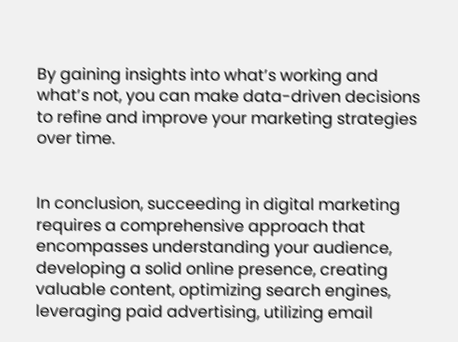By gaining insights into what’s working and what’s not, you can make data-driven decisions to refine and improve your marketing strategies over time.


In conclusion, succeeding in digital marketing requires a comprehensive approach that encompasses understanding your audience, developing a solid online presence, creating valuable content, optimizing search engines, leveraging paid advertising, utilizing email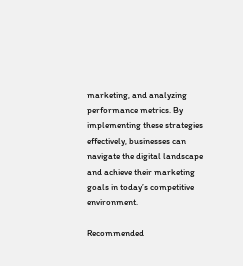marketing, and analyzing performance metrics. By implementing these strategies effectively, businesses can navigate the digital landscape and achieve their marketing goals in today’s competitive environment.

Recommended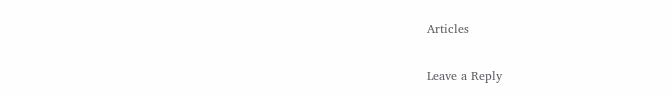Articles

Leave a Reply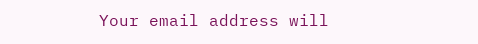Your email address will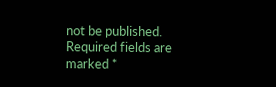not be published. Required fields are marked *